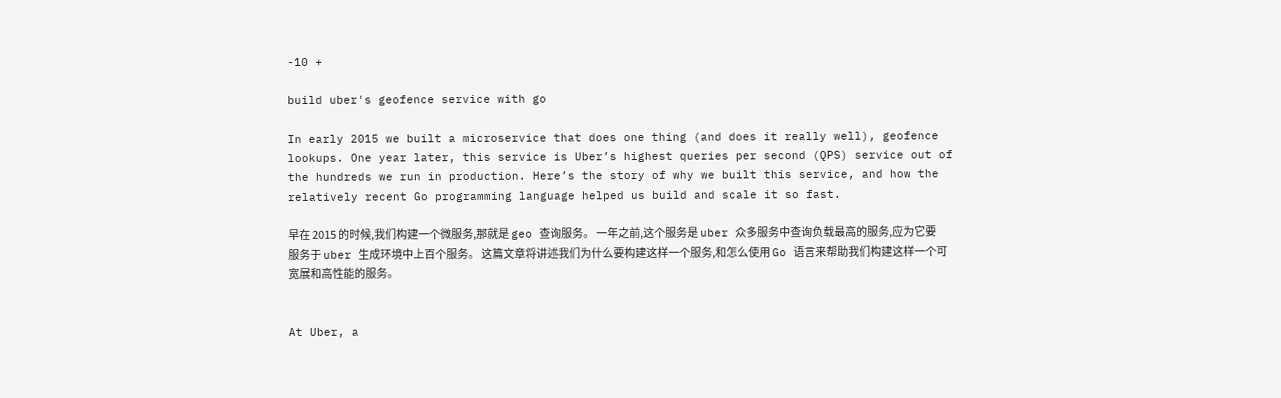-10 +

build uber's geofence service with go

In early 2015 we built a microservice that does one thing (and does it really well), geofence lookups. One year later, this service is Uber’s highest queries per second (QPS) service out of the hundreds we run in production. Here’s the story of why we built this service, and how the relatively recent Go programming language helped us build and scale it so fast.

早在 2015 的时候,我们构建一个微服务,那就是 geo 查询服务。 一年之前,这个服务是 uber 众多服务中查询负载最高的服务,应为它要服务于 uber 生成环境中上百个服务。 这篇文章将讲述我们为什么要构建这样一个服务,和怎么使用 Go 语言来帮助我们构建这样一个可宽展和高性能的服务。


At Uber, a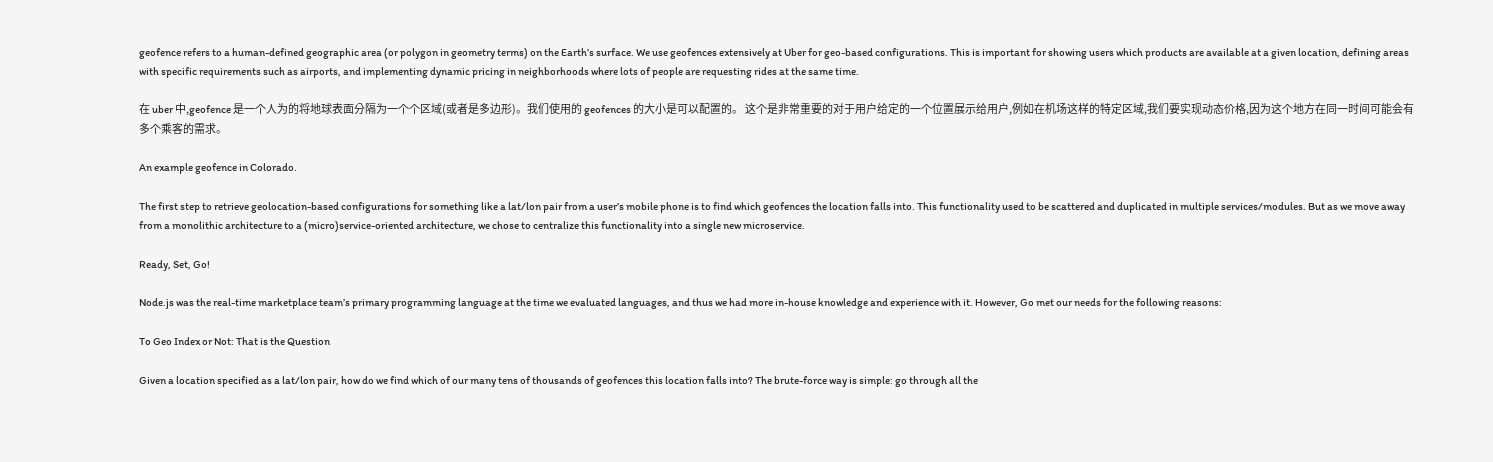geofence refers to a human-defined geographic area (or polygon in geometry terms) on the Earth’s surface. We use geofences extensively at Uber for geo-based configurations. This is important for showing users which products are available at a given location, defining areas with specific requirements such as airports, and implementing dynamic pricing in neighborhoods where lots of people are requesting rides at the same time.

在 uber 中,geofence 是一个人为的将地球表面分隔为一个个区域(或者是多边形)。我们使用的 geofences 的大小是可以配置的。 这个是非常重要的对于用户给定的一个位置展示给用户,例如在机场这样的特定区域,我们要实现动态价格,因为这个地方在同一时间可能会有多个乘客的需求。

An example geofence in Colorado.

The first step to retrieve geolocation-based configurations for something like a lat/lon pair from a user’s mobile phone is to find which geofences the location falls into. This functionality used to be scattered and duplicated in multiple services/modules. But as we move away from a monolithic architecture to a (micro)service-oriented architecture, we chose to centralize this functionality into a single new microservice.

Ready, Set, Go!

Node.js was the real-time marketplace team’s primary programming language at the time we evaluated languages, and thus we had more in-house knowledge and experience with it. However, Go met our needs for the following reasons:

To Geo Index or Not: That is the Question

Given a location specified as a lat/lon pair, how do we find which of our many tens of thousands of geofences this location falls into? The brute-force way is simple: go through all the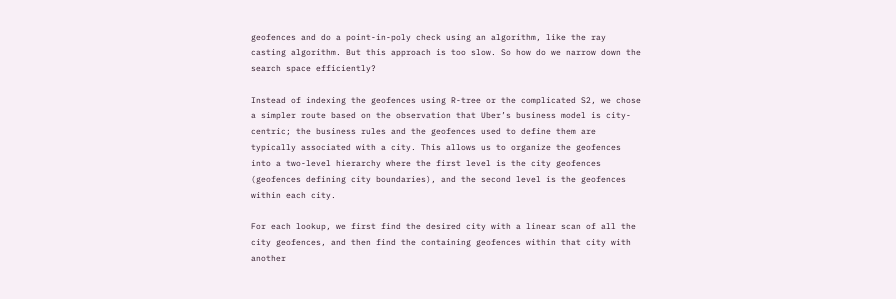geofences and do a point-in-poly check using an algorithm, like the ray casting algorithm. But this approach is too slow. So how do we narrow down the search space efficiently?

Instead of indexing the geofences using R-tree or the complicated S2, we chose a simpler route based on the observation that Uber’s business model is city-centric; the business rules and the geofences used to define them are typically associated with a city. This allows us to organize the geofences into a two-level hierarchy where the first level is the city geofences (geofences defining city boundaries), and the second level is the geofences within each city.

For each lookup, we first find the desired city with a linear scan of all the city geofences, and then find the containing geofences within that city with another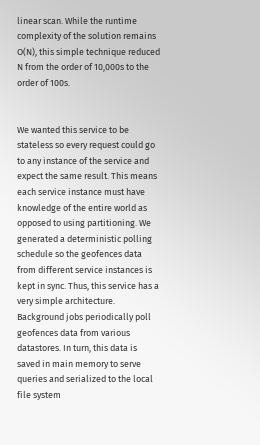linear scan. While the runtime complexity of the solution remains O(N), this simple technique reduced N from the order of 10,000s to the order of 100s.


We wanted this service to be stateless so every request could go to any instance of the service and expect the same result. This means each service instance must have knowledge of the entire world as opposed to using partitioning. We generated a deterministic polling schedule so the geofences data from different service instances is kept in sync. Thus, this service has a very simple architecture. Background jobs periodically poll geofences data from various datastores. In turn, this data is saved in main memory to serve queries and serialized to the local file system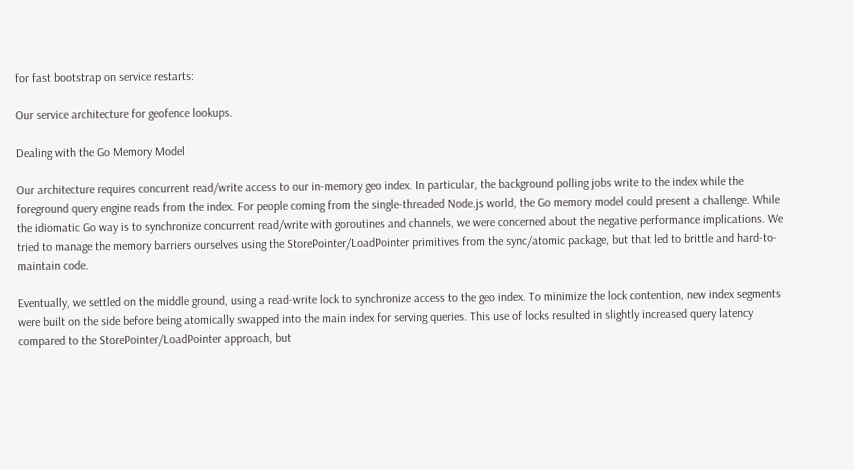for fast bootstrap on service restarts:

Our service architecture for geofence lookups.

Dealing with the Go Memory Model

Our architecture requires concurrent read/write access to our in-memory geo index. In particular, the background polling jobs write to the index while the foreground query engine reads from the index. For people coming from the single-threaded Node.js world, the Go memory model could present a challenge. While the idiomatic Go way is to synchronize concurrent read/write with goroutines and channels, we were concerned about the negative performance implications. We tried to manage the memory barriers ourselves using the StorePointer/LoadPointer primitives from the sync/atomic package, but that led to brittle and hard-to-maintain code.

Eventually, we settled on the middle ground, using a read-write lock to synchronize access to the geo index. To minimize the lock contention, new index segments were built on the side before being atomically swapped into the main index for serving queries. This use of locks resulted in slightly increased query latency compared to the StorePointer/LoadPointer approach, but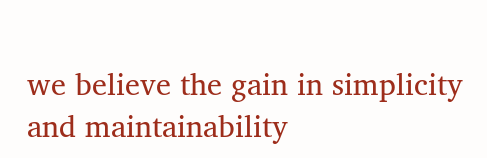we believe the gain in simplicity and maintainability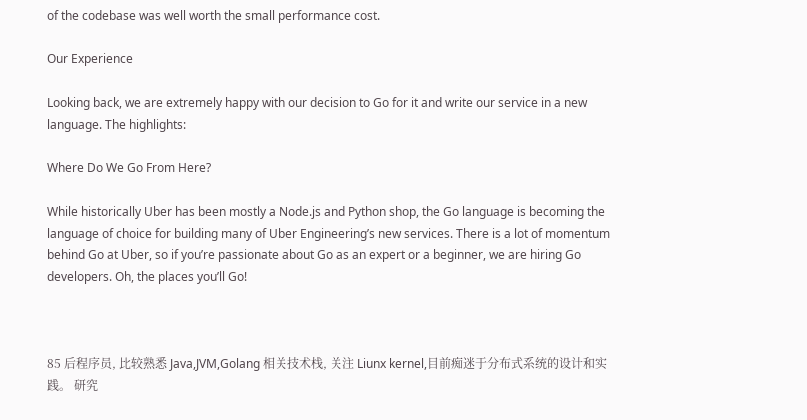of the codebase was well worth the small performance cost.

Our Experience

Looking back, we are extremely happy with our decision to Go for it and write our service in a new language. The highlights:

Where Do We Go From Here?

While historically Uber has been mostly a Node.js and Python shop, the Go language is becoming the language of choice for building many of Uber Engineering’s new services. There is a lot of momentum behind Go at Uber, so if you’re passionate about Go as an expert or a beginner, we are hiring Go developers. Oh, the places you’ll Go!



85 后程序员, 比较熟悉 Java,JVM,Golang 相关技术栈, 关注 Liunx kernel,目前痴迷于分布式系统的设计和实践。 研究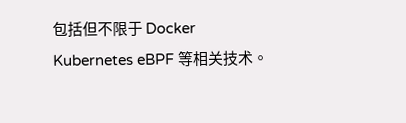包括但不限于 Docker Kubernetes eBPF 等相关技术。